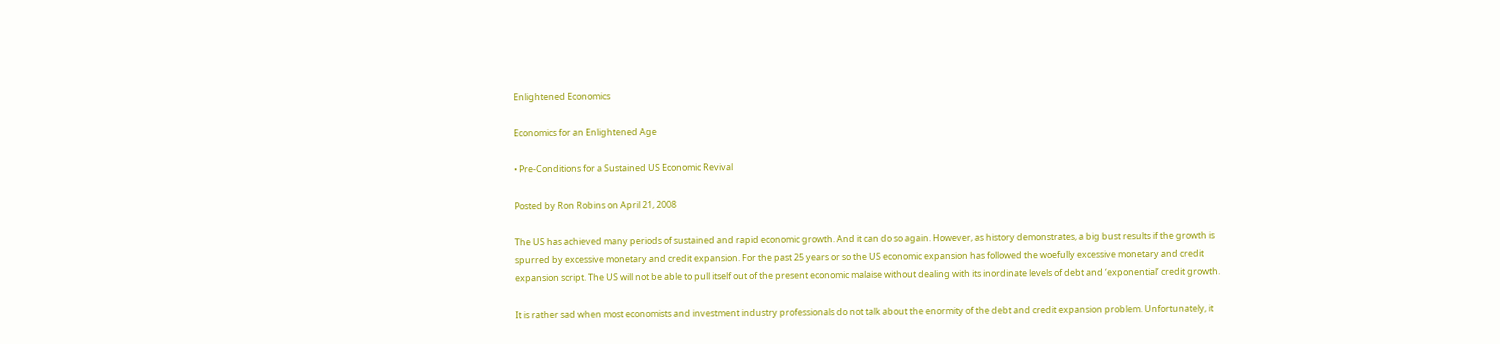Enlightened Economics

Economics for an Enlightened Age

• Pre-Conditions for a Sustained US Economic Revival

Posted by Ron Robins on April 21, 2008

The US has achieved many periods of sustained and rapid economic growth. And it can do so again. However, as history demonstrates, a big bust results if the growth is spurred by excessive monetary and credit expansion. For the past 25 years or so the US economic expansion has followed the woefully excessive monetary and credit expansion script. The US will not be able to pull itself out of the present economic malaise without dealing with its inordinate levels of debt and ‘exponential’ credit growth.

It is rather sad when most economists and investment industry professionals do not talk about the enormity of the debt and credit expansion problem. Unfortunately, it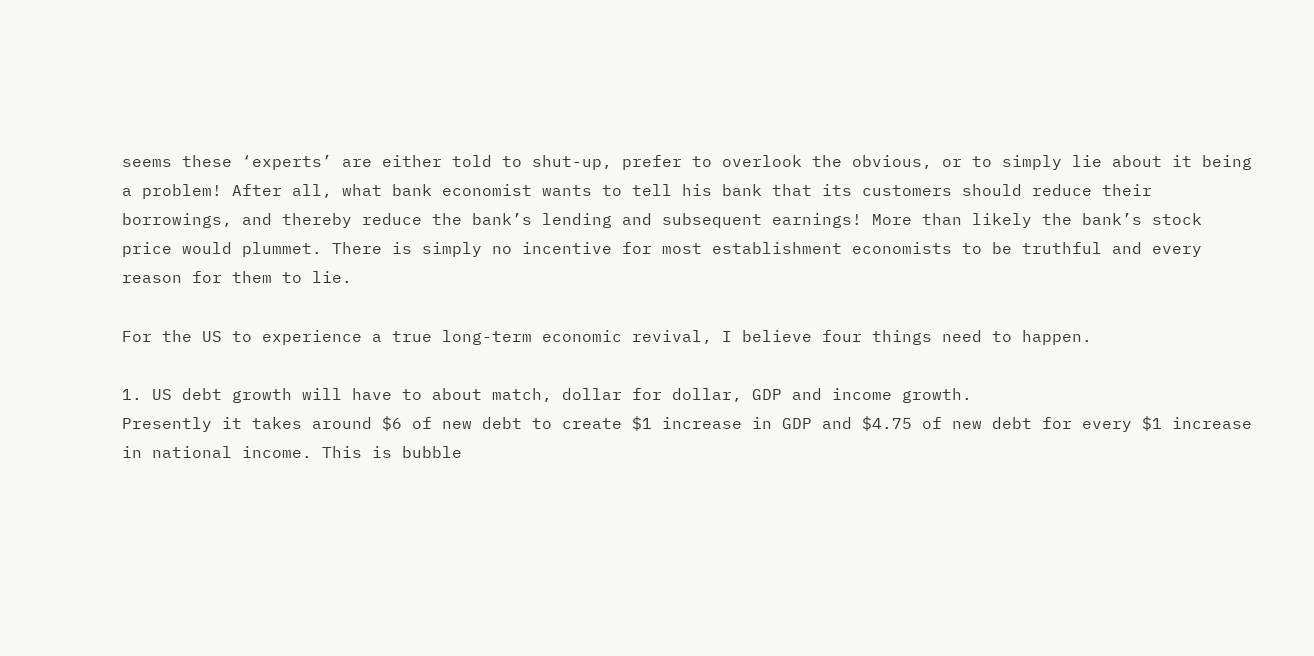seems these ‘experts’ are either told to shut-up, prefer to overlook the obvious, or to simply lie about it being a problem! After all, what bank economist wants to tell his bank that its customers should reduce their borrowings, and thereby reduce the bank’s lending and subsequent earnings! More than likely the bank’s stock price would plummet. There is simply no incentive for most establishment economists to be truthful and every reason for them to lie.

For the US to experience a true long-term economic revival, I believe four things need to happen.

1. US debt growth will have to about match, dollar for dollar, GDP and income growth.
Presently it takes around $6 of new debt to create $1 increase in GDP and $4.75 of new debt for every $1 increase in national income. This is bubble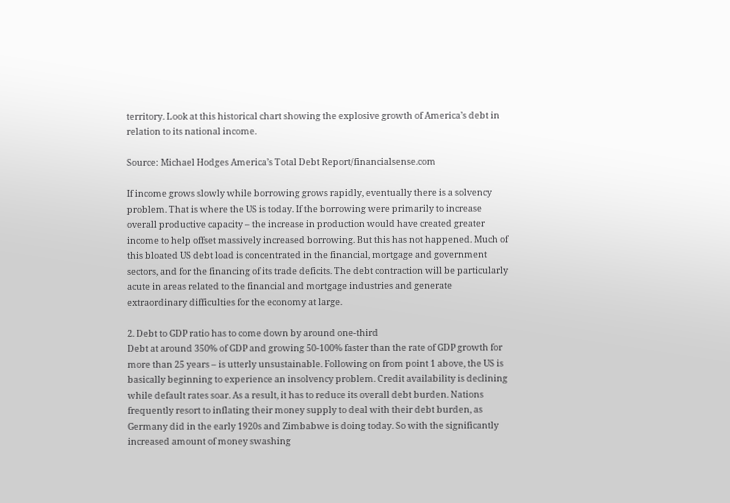territory. Look at this historical chart showing the explosive growth of America’s debt in relation to its national income.

Source: Michael Hodges America’s Total Debt Report/financialsense.com

If income grows slowly while borrowing grows rapidly, eventually there is a solvency problem. That is where the US is today. If the borrowing were primarily to increase overall productive capacity – the increase in production would have created greater income to help offset massively increased borrowing. But this has not happened. Much of this bloated US debt load is concentrated in the financial, mortgage and government sectors, and for the financing of its trade deficits. The debt contraction will be particularly acute in areas related to the financial and mortgage industries and generate extraordinary difficulties for the economy at large.

2. Debt to GDP ratio has to come down by around one-third
Debt at around 350% of GDP and growing 50-100% faster than the rate of GDP growth for more than 25 years – is utterly unsustainable. Following on from point 1 above, the US is basically beginning to experience an insolvency problem. Credit availability is declining while default rates soar. As a result, it has to reduce its overall debt burden. Nations frequently resort to inflating their money supply to deal with their debt burden, as Germany did in the early 1920s and Zimbabwe is doing today. So with the significantly increased amount of money swashing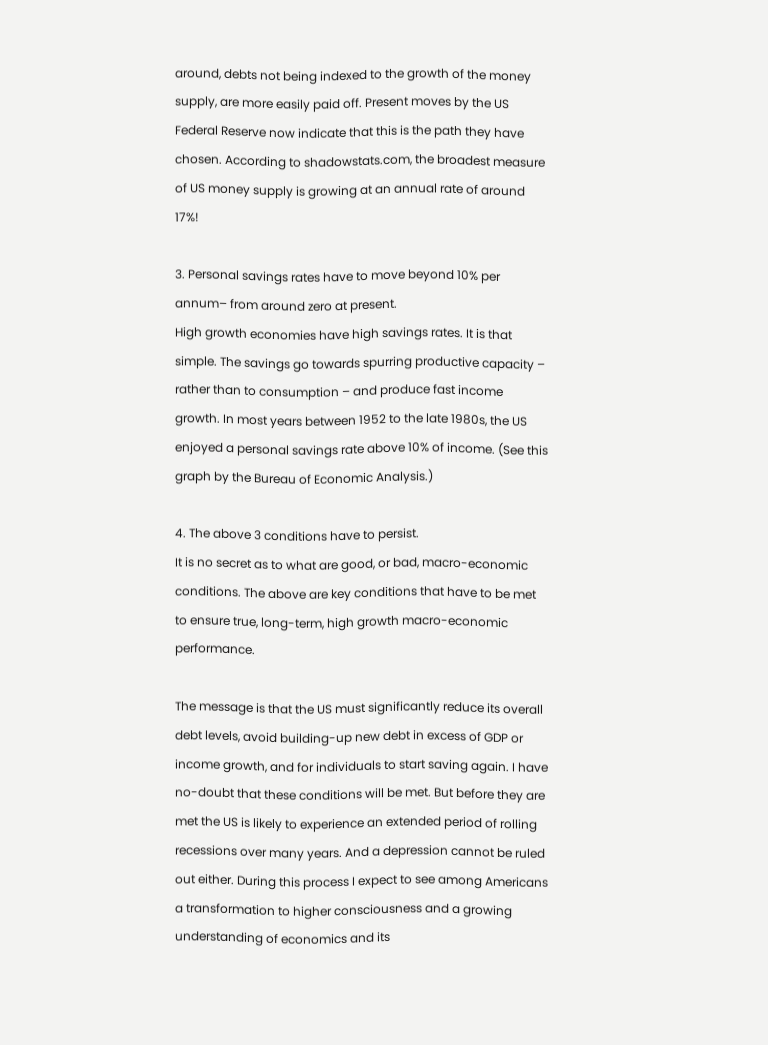around, debts not being indexed to the growth of the money supply, are more easily paid off. Present moves by the US Federal Reserve now indicate that this is the path they have chosen. According to shadowstats.com, the broadest measure of US money supply is growing at an annual rate of around 17%!

3. Personal savings rates have to move beyond 10% per annum– from around zero at present.
High growth economies have high savings rates. It is that simple. The savings go towards spurring productive capacity – rather than to consumption – and produce fast income growth. In most years between 1952 to the late 1980s, the US enjoyed a personal savings rate above 10% of income. (See this graph by the Bureau of Economic Analysis.)

4. The above 3 conditions have to persist.
It is no secret as to what are good, or bad, macro-economic conditions. The above are key conditions that have to be met to ensure true, long-term, high growth macro-economic performance.

The message is that the US must significantly reduce its overall debt levels, avoid building-up new debt in excess of GDP or income growth, and for individuals to start saving again. I have no-doubt that these conditions will be met. But before they are met the US is likely to experience an extended period of rolling recessions over many years. And a depression cannot be ruled out either. During this process I expect to see among Americans a transformation to higher consciousness and a growing understanding of economics and its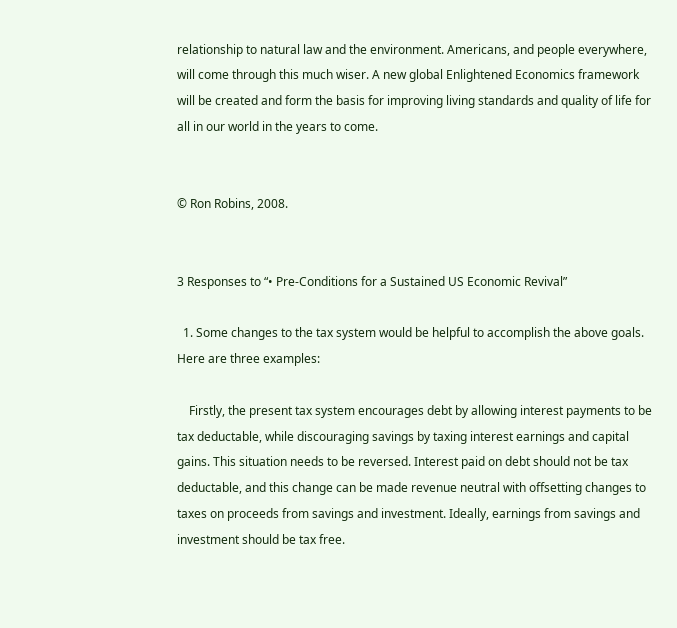relationship to natural law and the environment. Americans, and people everywhere, will come through this much wiser. A new global Enlightened Economics framework will be created and form the basis for improving living standards and quality of life for all in our world in the years to come.


© Ron Robins, 2008.


3 Responses to “• Pre-Conditions for a Sustained US Economic Revival”

  1. Some changes to the tax system would be helpful to accomplish the above goals. Here are three examples:

    Firstly, the present tax system encourages debt by allowing interest payments to be tax deductable, while discouraging savings by taxing interest earnings and capital gains. This situation needs to be reversed. Interest paid on debt should not be tax deductable, and this change can be made revenue neutral with offsetting changes to taxes on proceeds from savings and investment. Ideally, earnings from savings and investment should be tax free.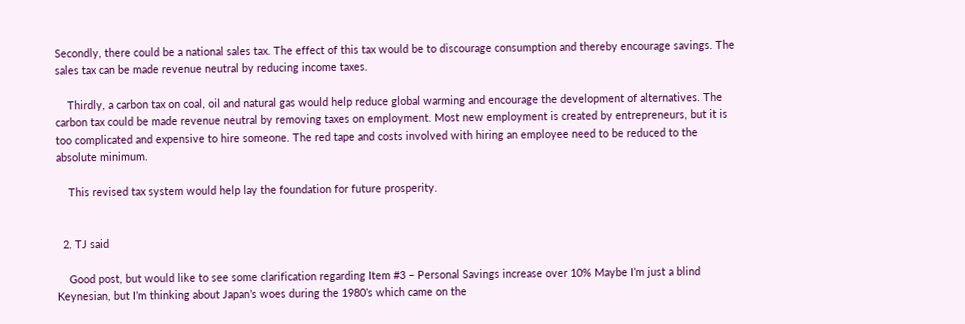Secondly, there could be a national sales tax. The effect of this tax would be to discourage consumption and thereby encourage savings. The sales tax can be made revenue neutral by reducing income taxes.

    Thirdly, a carbon tax on coal, oil and natural gas would help reduce global warming and encourage the development of alternatives. The carbon tax could be made revenue neutral by removing taxes on employment. Most new employment is created by entrepreneurs, but it is too complicated and expensive to hire someone. The red tape and costs involved with hiring an employee need to be reduced to the absolute minimum.

    This revised tax system would help lay the foundation for future prosperity.


  2. TJ said

    Good post, but would like to see some clarification regarding Item #3 – Personal Savings increase over 10% Maybe I’m just a blind Keynesian, but I’m thinking about Japan’s woes during the 1980’s which came on the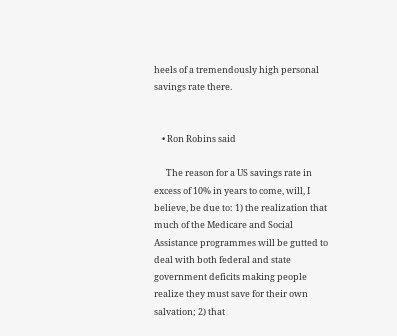heels of a tremendously high personal savings rate there.


    • Ron Robins said

      The reason for a US savings rate in excess of 10% in years to come, will, I believe, be due to: 1) the realization that much of the Medicare and Social Assistance programmes will be gutted to deal with both federal and state government deficits making people realize they must save for their own salvation; 2) that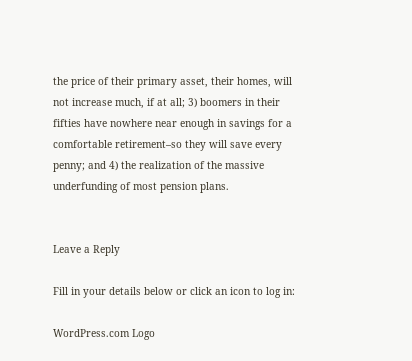the price of their primary asset, their homes, will not increase much, if at all; 3) boomers in their fifties have nowhere near enough in savings for a comfortable retirement–so they will save every penny; and 4) the realization of the massive underfunding of most pension plans.


Leave a Reply

Fill in your details below or click an icon to log in:

WordPress.com Logo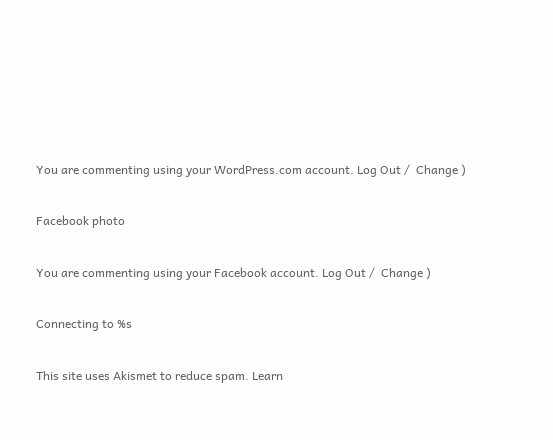You are commenting using your WordPress.com account. Log Out /  Change )

Facebook photo

You are commenting using your Facebook account. Log Out /  Change )

Connecting to %s

This site uses Akismet to reduce spam. Learn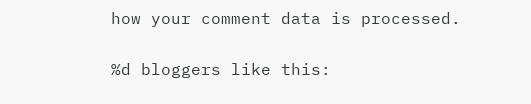how your comment data is processed.

%d bloggers like this: